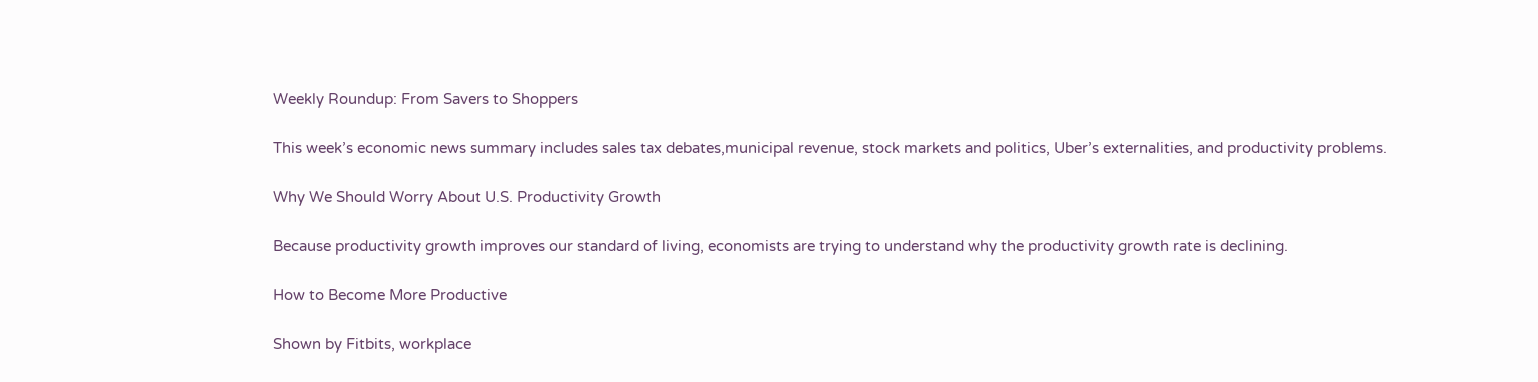Weekly Roundup: From Savers to Shoppers

This week’s economic news summary includes sales tax debates,municipal revenue, stock markets and politics, Uber’s externalities, and productivity problems.

Why We Should Worry About U.S. Productivity Growth

Because productivity growth improves our standard of living, economists are trying to understand why the productivity growth rate is declining.

How to Become More Productive

Shown by Fitbits, workplace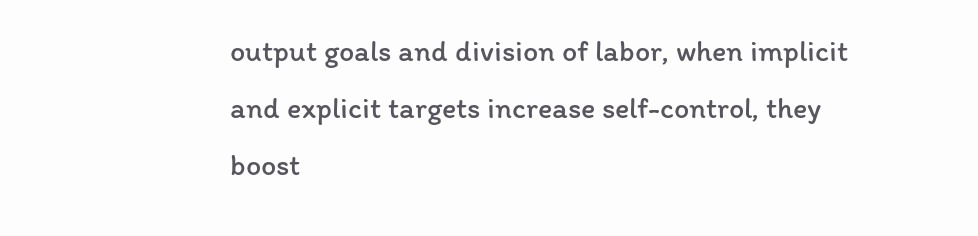output goals and division of labor, when implicit and explicit targets increase self-control, they boost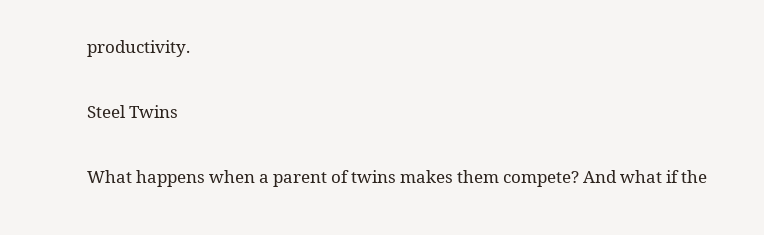productivity.

Steel Twins

What happens when a parent of twins makes them compete? And what if the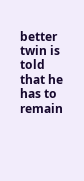better twin is told that he has to remain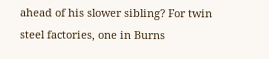ahead of his slower sibling? For twin steel factories, one in Burns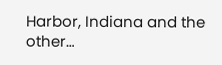Harbor, Indiana and the other…